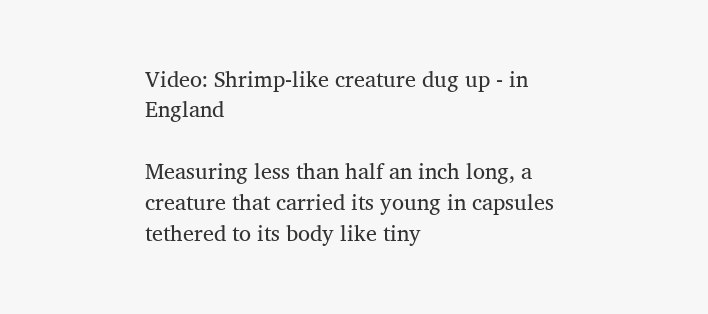Video: Shrimp-like creature dug up - in England

Measuring less than half an inch long, a creature that carried its young in capsules tethered to its body like tiny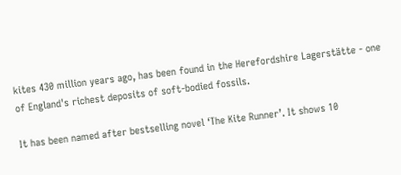kites 430 million years ago, has been found in the Herefordshire Lagerstätte - one of England's richest deposits of soft-bodied fossils.

It has been named after bestselling novel ‘The Kite Runner’. It shows 10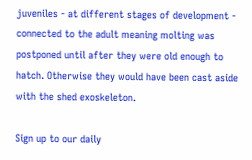juveniles - at different stages of development - connected to the adult meaning molting was postponed until after they were old enough to hatch. Otherwise they would have been cast aside with the shed exoskeleton.

Sign up to our daily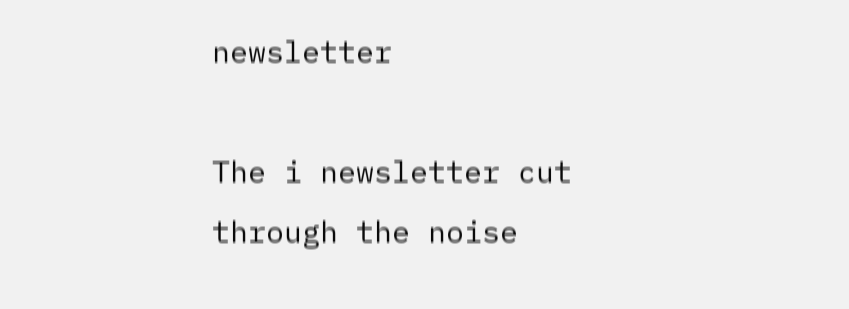newsletter

The i newsletter cut through the noise